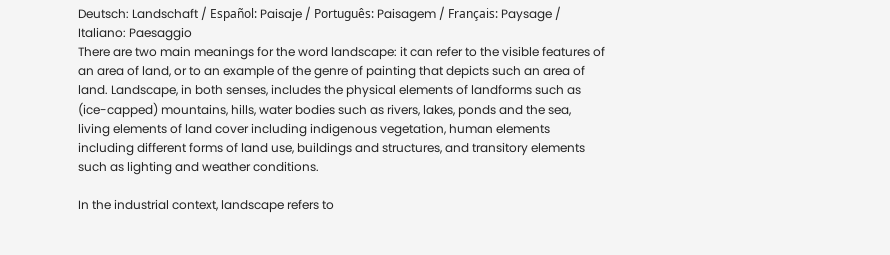Deutsch: Landschaft / Español: Paisaje / Português: Paisagem / Français: Paysage / Italiano: Paesaggio
There are two main meanings for the word landscape: it can refer to the visible features of an area of land, or to an example of the genre of painting that depicts such an area of land. Landscape, in both senses, includes the physical elements of landforms such as (ice-capped) mountains, hills, water bodies such as rivers, lakes, ponds and the sea, living elements of land cover including indigenous vegetation, human elements including different forms of land use, buildings and structures, and transitory elements such as lighting and weather conditions.

In the industrial context, landscape refers to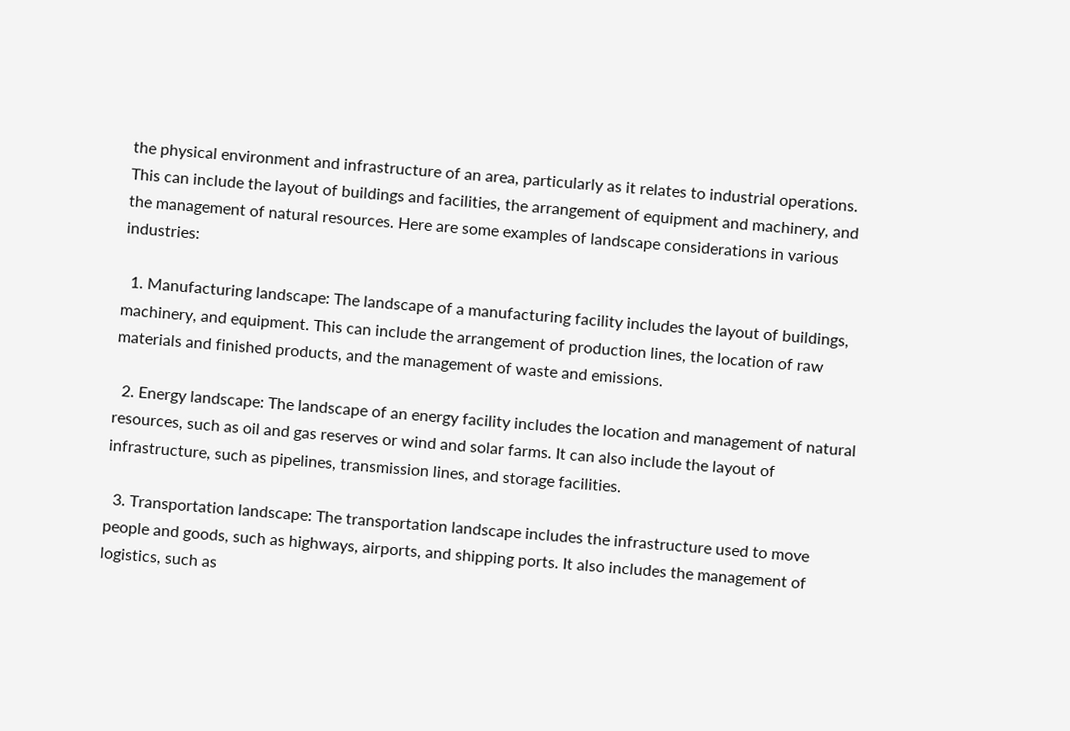the physical environment and infrastructure of an area, particularly as it relates to industrial operations. This can include the layout of buildings and facilities, the arrangement of equipment and machinery, and the management of natural resources. Here are some examples of landscape considerations in various industries:

  1. Manufacturing landscape: The landscape of a manufacturing facility includes the layout of buildings, machinery, and equipment. This can include the arrangement of production lines, the location of raw materials and finished products, and the management of waste and emissions.

  2. Energy landscape: The landscape of an energy facility includes the location and management of natural resources, such as oil and gas reserves or wind and solar farms. It can also include the layout of infrastructure, such as pipelines, transmission lines, and storage facilities.

  3. Transportation landscape: The transportation landscape includes the infrastructure used to move people and goods, such as highways, airports, and shipping ports. It also includes the management of logistics, such as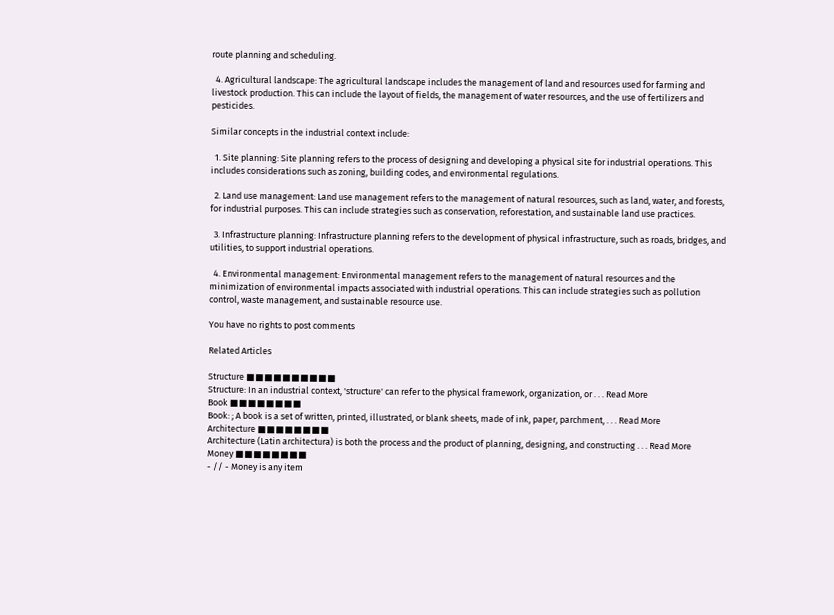route planning and scheduling.

  4. Agricultural landscape: The agricultural landscape includes the management of land and resources used for farming and livestock production. This can include the layout of fields, the management of water resources, and the use of fertilizers and pesticides.

Similar concepts in the industrial context include:

  1. Site planning: Site planning refers to the process of designing and developing a physical site for industrial operations. This includes considerations such as zoning, building codes, and environmental regulations.

  2. Land use management: Land use management refers to the management of natural resources, such as land, water, and forests, for industrial purposes. This can include strategies such as conservation, reforestation, and sustainable land use practices.

  3. Infrastructure planning: Infrastructure planning refers to the development of physical infrastructure, such as roads, bridges, and utilities, to support industrial operations.

  4. Environmental management: Environmental management refers to the management of natural resources and the minimization of environmental impacts associated with industrial operations. This can include strategies such as pollution control, waste management, and sustainable resource use.

You have no rights to post comments

Related Articles

Structure ■■■■■■■■■■
Structure: In an industrial context, 'structure' can refer to the physical framework, organization, or . . . Read More
Book ■■■■■■■■
Book: ; A book is a set of written, printed, illustrated, or blank sheets, made of ink, paper, parchment, . . . Read More
Architecture ■■■■■■■■
Architecture (Latin architectura) is both the process and the product of planning, designing, and constructing . . . Read More
Money ■■■■■■■■
- // - Money is any item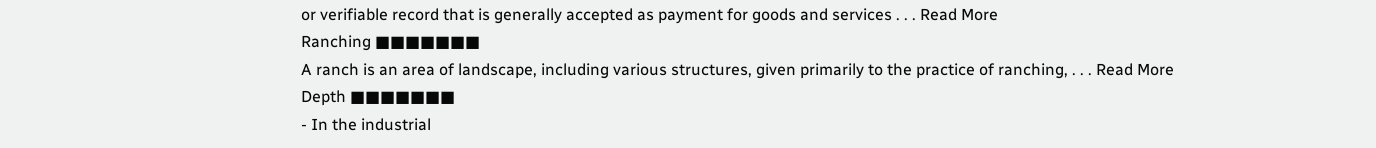or verifiable record that is generally accepted as payment for goods and services . . . Read More
Ranching ■■■■■■■
A ranch is an area of landscape, including various structures, given primarily to the practice of ranching, . . . Read More
Depth ■■■■■■■
- In the industrial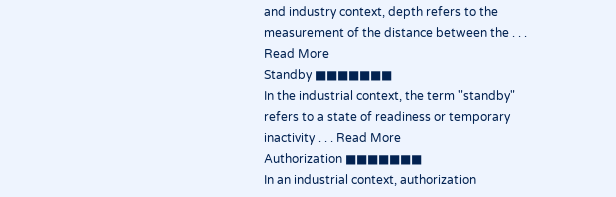and industry context, depth refers to the measurement of the distance between the . . . Read More
Standby ■■■■■■■
In the industrial context, the term "standby" refers to a state of readiness or temporary inactivity . . . Read More
Authorization ■■■■■■■
In an industrial context, authorization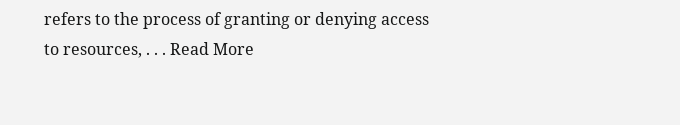refers to the process of granting or denying access to resources, . . . Read More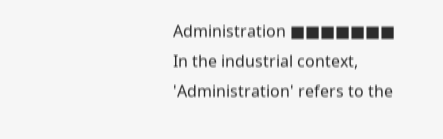Administration ■■■■■■■
In the industrial context, 'Administration' refers to the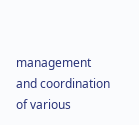management and coordination of various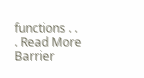functions . . . Read More
Barrier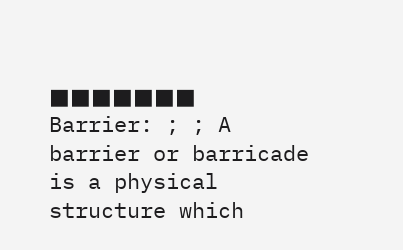■■■■■■■
Barrier: ; ; A barrier or barricade is a physical structure which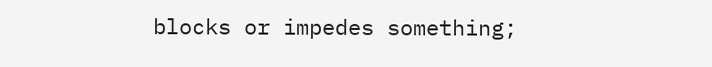blocks or impedes something;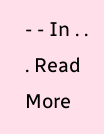- - In . . . Read More